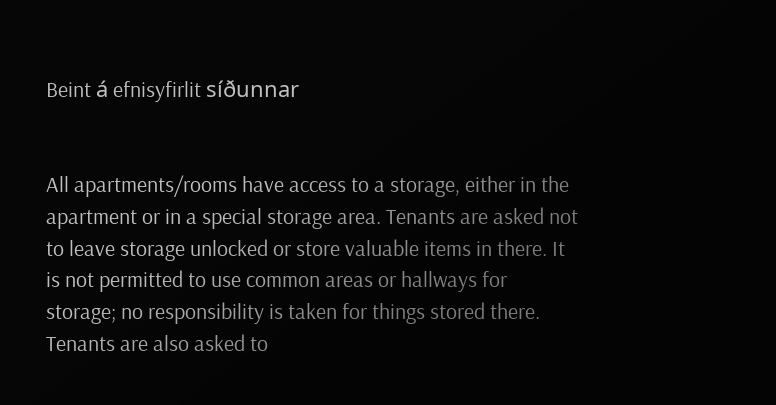Beint á efnisyfirlit síðunnar


All apartments/rooms have access to a storage, either in the apartment or in a special storage area. Tenants are asked not to leave storage unlocked or store valuable items in there. It is not permitted to use common areas or hallways for storage; no responsibility is taken for things stored there. Tenants are also asked to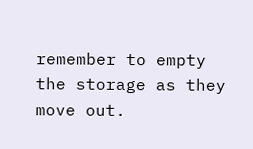remember to empty the storage as they move out.